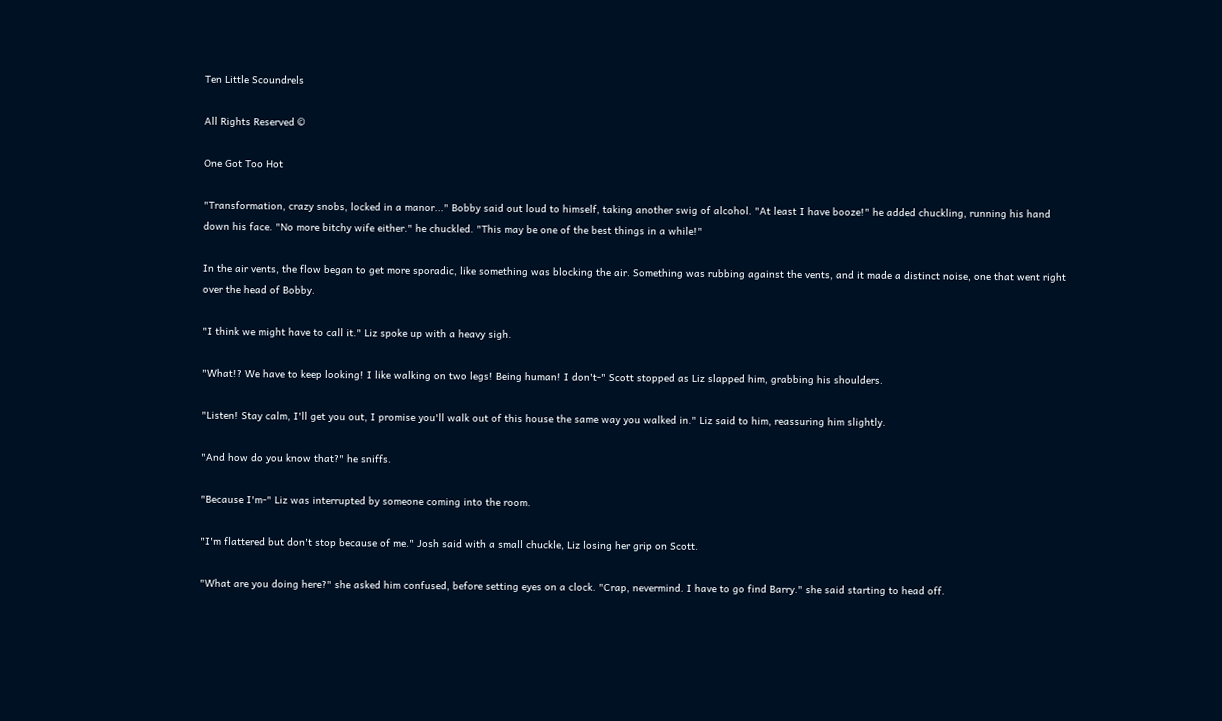Ten Little Scoundrels

All Rights Reserved ©

One Got Too Hot

"Transformation, crazy snobs, locked in a manor..." Bobby said out loud to himself, taking another swig of alcohol. "At least I have booze!" he added chuckling, running his hand down his face. "No more bitchy wife either." he chuckled. "This may be one of the best things in a while!"

In the air vents, the flow began to get more sporadic, like something was blocking the air. Something was rubbing against the vents, and it made a distinct noise, one that went right over the head of Bobby.

"I think we might have to call it." Liz spoke up with a heavy sigh.

"What!? We have to keep looking! I like walking on two legs! Being human! I don't-" Scott stopped as Liz slapped him, grabbing his shoulders.

"Listen! Stay calm, I'll get you out, I promise you'll walk out of this house the same way you walked in." Liz said to him, reassuring him slightly.

"And how do you know that?" he sniffs.

"Because I'm-" Liz was interrupted by someone coming into the room.

"I'm flattered but don't stop because of me." Josh said with a small chuckle, Liz losing her grip on Scott.

"What are you doing here?" she asked him confused, before setting eyes on a clock. "Crap, nevermind. I have to go find Barry." she said starting to head off.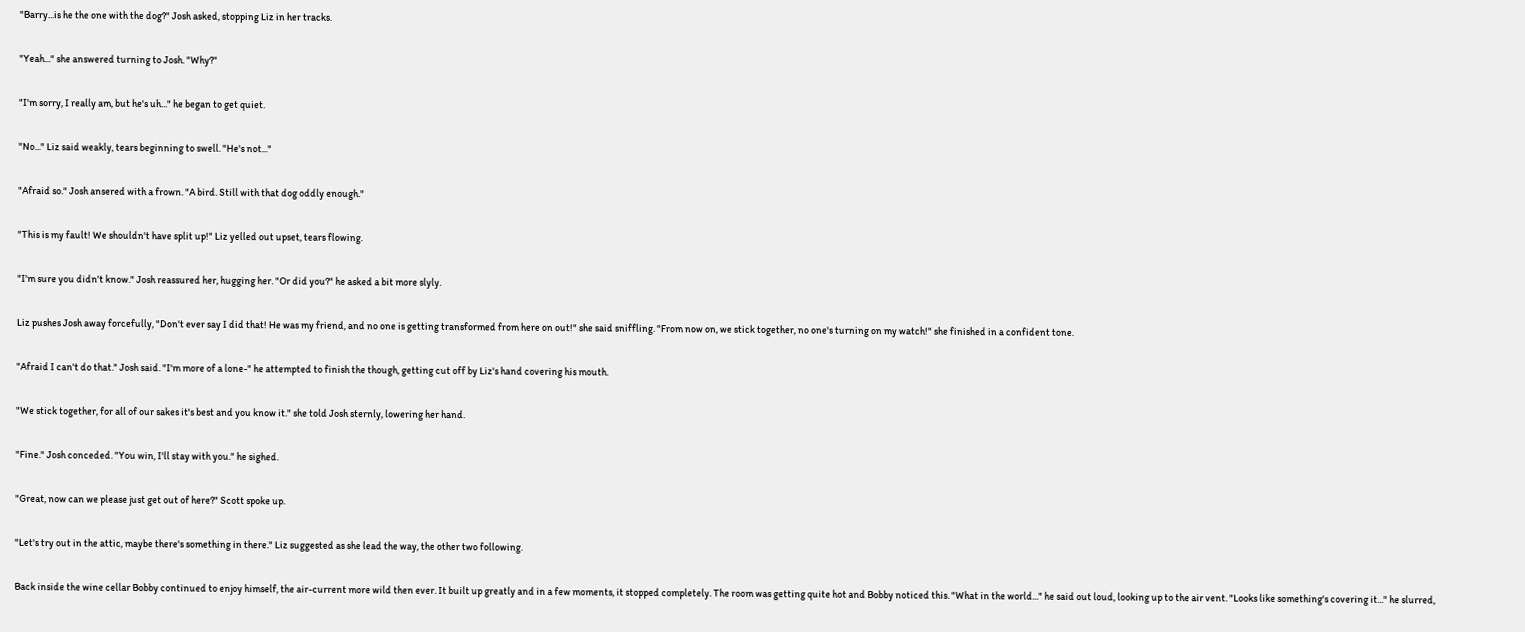"Barry...is he the one with the dog?" Josh asked, stopping Liz in her tracks.

"Yeah..." she answered turning to Josh. "Why?"

"I'm sorry, I really am, but he's uh..." he began to get quiet.

"No..." Liz said weakly, tears beginning to swell. "He's not..."

"Afraid so." Josh ansered with a frown. "A bird. Still with that dog oddly enough."

"This is my fault! We shouldn't have split up!" Liz yelled out upset, tears flowing.

"I'm sure you didn't know." Josh reassured her, hugging her. "Or did you?" he asked a bit more slyly.

Liz pushes Josh away forcefully, "Don't ever say I did that! He was my friend, and no one is getting transformed from here on out!" she said sniffling. "From now on, we stick together, no one's turning on my watch!" she finished in a confident tone.

"Afraid I can't do that." Josh said. "I'm more of a lone-" he attempted to finish the though, getting cut off by Liz's hand covering his mouth.

"We stick together, for all of our sakes it's best and you know it." she told Josh sternly, lowering her hand.

"Fine." Josh conceded. "You win, I'll stay with you." he sighed.

"Great, now can we please just get out of here?" Scott spoke up.

"Let's try out in the attic, maybe there's something in there." Liz suggested as she lead the way, the other two following.

Back inside the wine cellar Bobby continued to enjoy himself, the air-current more wild then ever. It built up greatly and in a few moments, it stopped completely. The room was getting quite hot and Bobby noticed this. "What in the world..." he said out loud, looking up to the air vent. "Looks like something's covering it..." he slurred,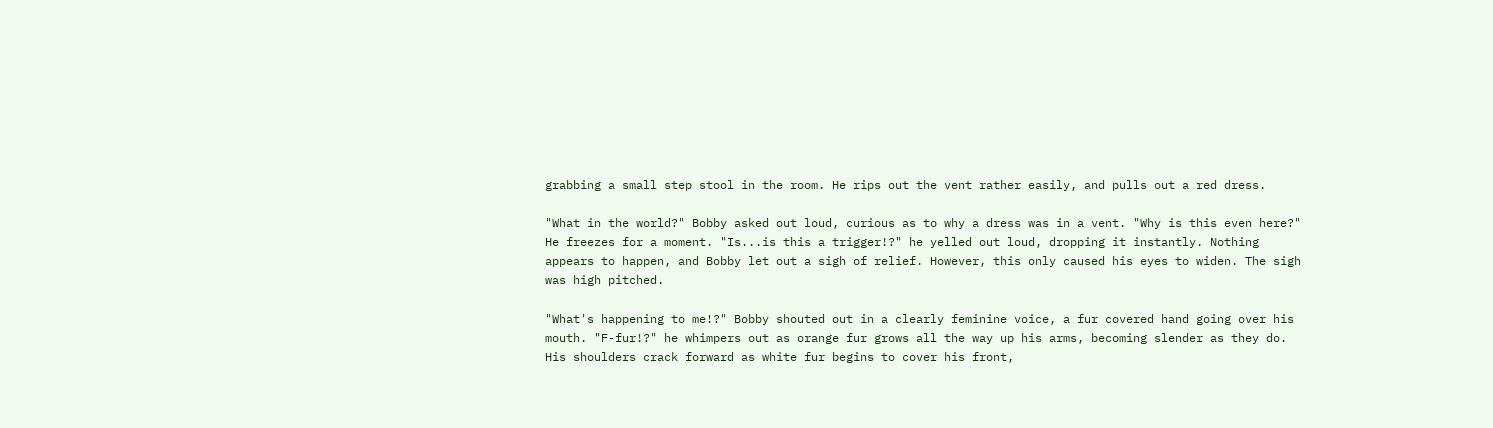grabbing a small step stool in the room. He rips out the vent rather easily, and pulls out a red dress.

"What in the world?" Bobby asked out loud, curious as to why a dress was in a vent. "Why is this even here?"
He freezes for a moment. "Is...is this a trigger!?" he yelled out loud, dropping it instantly. Nothing appears to happen, and Bobby let out a sigh of relief. However, this only caused his eyes to widen. The sigh was high pitched.

"What's happening to me!?" Bobby shouted out in a clearly feminine voice, a fur covered hand going over his mouth. "F-fur!?" he whimpers out as orange fur grows all the way up his arms, becoming slender as they do. His shoulders crack forward as white fur begins to cover his front,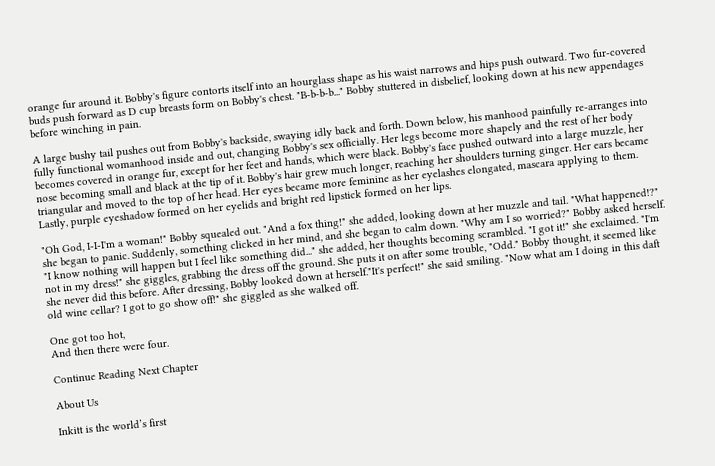orange fur around it. Bobby's figure contorts itself into an hourglass shape as his waist narrows and hips push outward. Two fur-covered buds push forward as D cup breasts form on Bobby's chest. "B-b-b-b..." Bobby stuttered in disbelief, looking down at his new appendages before winching in pain.

A large bushy tail pushes out from Bobby's backside, swaying idly back and forth. Down below, his manhood painfully re-arranges into fully functional womanhood inside and out, changing Bobby's sex officially. Her legs become more shapely and the rest of her body becomes covered in orange fur, except for her feet and hands, which were black. Bobby's face pushed outward into a large muzzle, her nose becoming small and black at the tip of it. Bobby's hair grew much longer, reaching her shoulders turning ginger. Her ears became triangular and moved to the top of her head. Her eyes became more feminine as her eyelashes elongated, mascara applying to them. Lastly, purple eyeshadow formed on her eyelids and bright red lipstick formed on her lips.

"Oh God, I-I-I'm a woman!" Bobby squealed out. "And a fox thing!" she added, looking down at her muzzle and tail. "What happened!?" she began to panic. Suddenly, something clicked in her mind, and she began to calm down. "Why am I so worried?" Bobby asked herself. "I know nothing will happen but I feel like something did..." she added, her thoughts becoming scrambled. "I got it!" she exclaimed. "I'm not in my dress!" she giggles, grabbing the dress off the ground. She puts it on after some trouble, "Odd." Bobby thought, it seemed like she never did this before. After dressing, Bobby looked down at herself."It's perfect!" she said smiling. "Now what am I doing in this daft old wine cellar? I got to go show off!" she giggled as she walked off.

One got too hot,
And then there were four.

Continue Reading Next Chapter

About Us

Inkitt is the world’s first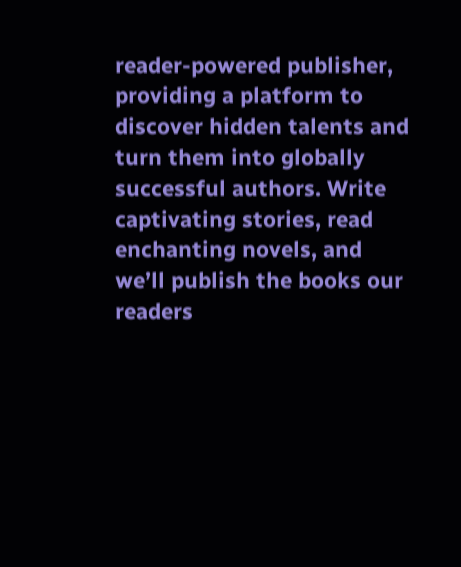reader-powered publisher, providing a platform to discover hidden talents and turn them into globally successful authors. Write captivating stories, read enchanting novels, and we’ll publish the books our readers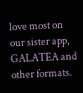love most on our sister app, GALATEA and other formats.